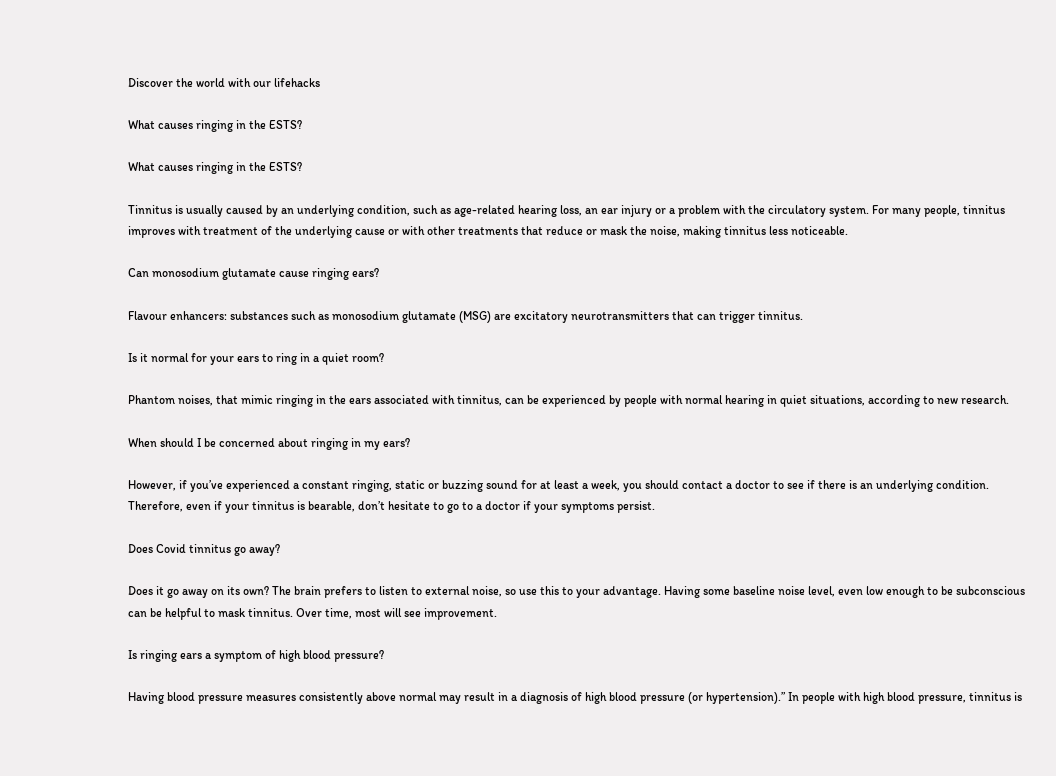Discover the world with our lifehacks

What causes ringing in the ESTS?

What causes ringing in the ESTS?

Tinnitus is usually caused by an underlying condition, such as age-related hearing loss, an ear injury or a problem with the circulatory system. For many people, tinnitus improves with treatment of the underlying cause or with other treatments that reduce or mask the noise, making tinnitus less noticeable.

Can monosodium glutamate cause ringing ears?

Flavour enhancers: substances such as monosodium glutamate (MSG) are excitatory neurotransmitters that can trigger tinnitus.

Is it normal for your ears to ring in a quiet room?

Phantom noises, that mimic ringing in the ears associated with tinnitus, can be experienced by people with normal hearing in quiet situations, according to new research.

When should I be concerned about ringing in my ears?

However, if you’ve experienced a constant ringing, static or buzzing sound for at least a week, you should contact a doctor to see if there is an underlying condition. Therefore, even if your tinnitus is bearable, don’t hesitate to go to a doctor if your symptoms persist.

Does Covid tinnitus go away?

Does it go away on its own? The brain prefers to listen to external noise, so use this to your advantage. Having some baseline noise level, even low enough to be subconscious can be helpful to mask tinnitus. Over time, most will see improvement.

Is ringing ears a symptom of high blood pressure?

Having blood pressure measures consistently above normal may result in a diagnosis of high blood pressure (or hypertension).” In people with high blood pressure, tinnitus is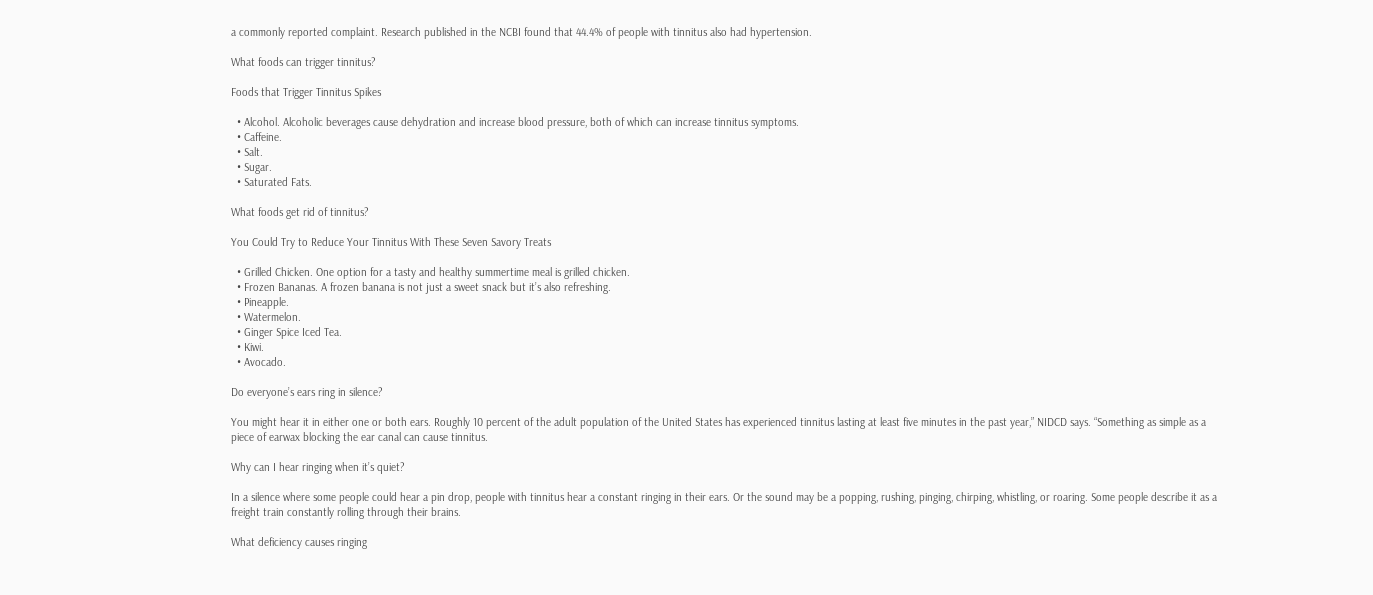a commonly reported complaint. Research published in the NCBI found that 44.4% of people with tinnitus also had hypertension.

What foods can trigger tinnitus?

Foods that Trigger Tinnitus Spikes

  • Alcohol. Alcoholic beverages cause dehydration and increase blood pressure, both of which can increase tinnitus symptoms.
  • Caffeine.
  • Salt.
  • Sugar.
  • Saturated Fats.

What foods get rid of tinnitus?

You Could Try to Reduce Your Tinnitus With These Seven Savory Treats

  • Grilled Chicken. One option for a tasty and healthy summertime meal is grilled chicken.
  • Frozen Bananas. A frozen banana is not just a sweet snack but it’s also refreshing.
  • Pineapple.
  • Watermelon.
  • Ginger Spice Iced Tea.
  • Kiwi.
  • Avocado.

Do everyone’s ears ring in silence?

You might hear it in either one or both ears. Roughly 10 percent of the adult population of the United States has experienced tinnitus lasting at least five minutes in the past year,” NIDCD says. “Something as simple as a piece of earwax blocking the ear canal can cause tinnitus.

Why can I hear ringing when it’s quiet?

In a silence where some people could hear a pin drop, people with tinnitus hear a constant ringing in their ears. Or the sound may be a popping, rushing, pinging, chirping, whistling, or roaring. Some people describe it as a freight train constantly rolling through their brains.

What deficiency causes ringing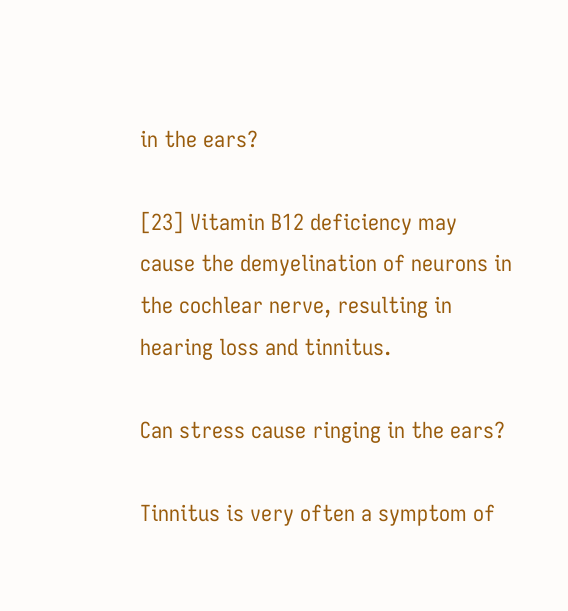in the ears?

[23] Vitamin B12 deficiency may cause the demyelination of neurons in the cochlear nerve, resulting in hearing loss and tinnitus.

Can stress cause ringing in the ears?

Tinnitus is very often a symptom of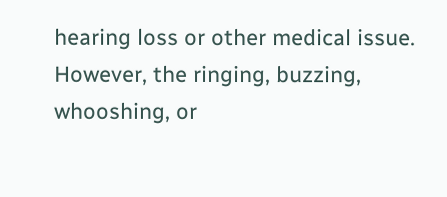hearing loss or other medical issue. However, the ringing, buzzing, whooshing, or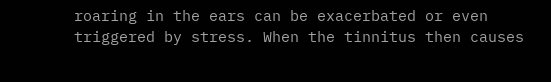roaring in the ears can be exacerbated or even triggered by stress. When the tinnitus then causes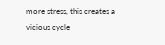more stress, this creates a vicious cycle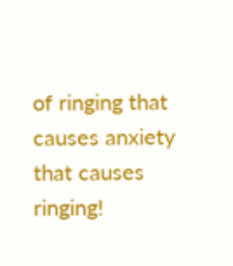of ringing that causes anxiety that causes ringing!